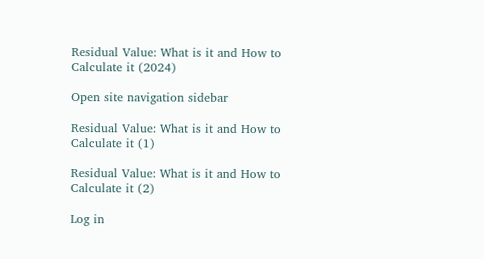Residual Value: What is it and How to Calculate it (2024)

Open site navigation sidebar

Residual Value: What is it and How to Calculate it (1)

Residual Value: What is it and How to Calculate it (2)

Log in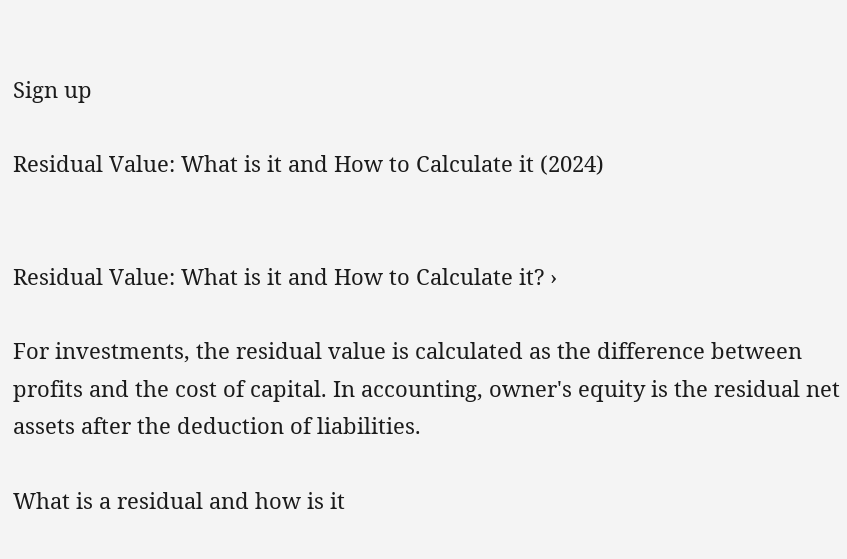Sign up

Residual Value: What is it and How to Calculate it (2024)


Residual Value: What is it and How to Calculate it? ›

For investments, the residual value is calculated as the difference between profits and the cost of capital. In accounting, owner's equity is the residual net assets after the deduction of liabilities.

What is a residual and how is it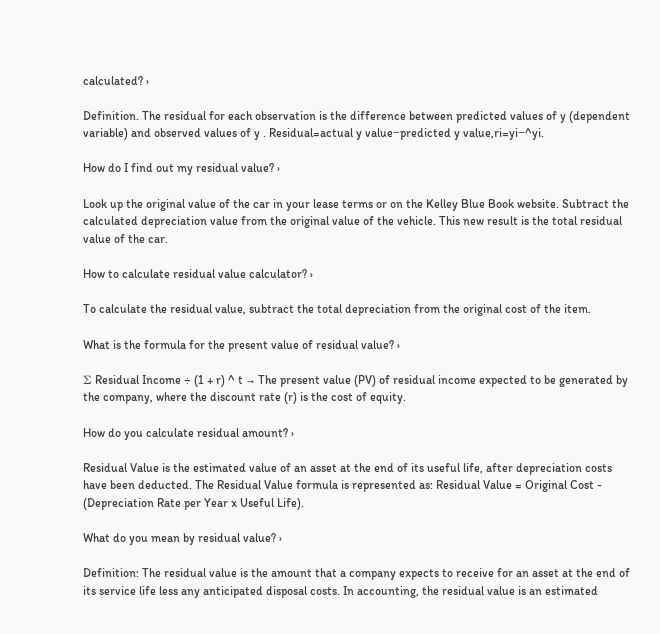calculated? ›

Definition. The residual for each observation is the difference between predicted values of y (dependent variable) and observed values of y . Residual=actual y value−predicted y value,ri=yi−^yi.

How do I find out my residual value? ›

Look up the original value of the car in your lease terms or on the Kelley Blue Book website. Subtract the calculated depreciation value from the original value of the vehicle. This new result is the total residual value of the car.

How to calculate residual value calculator? ›

To calculate the residual value, subtract the total depreciation from the original cost of the item.

What is the formula for the present value of residual value? ›

Σ Residual Income ÷ (1 + r) ^ t → The present value (PV) of residual income expected to be generated by the company, where the discount rate (r) is the cost of equity.

How do you calculate residual amount? ›

Residual Value is the estimated value of an asset at the end of its useful life, after depreciation costs have been deducted. The Residual Value formula is represented as: Residual Value = Original Cost - (Depreciation Rate per Year x Useful Life).

What do you mean by residual value? ›

Definition: The residual value is the amount that a company expects to receive for an asset at the end of its service life less any anticipated disposal costs. In accounting, the residual value is an estimated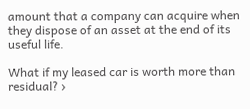amount that a company can acquire when they dispose of an asset at the end of its useful life.

What if my leased car is worth more than residual? ›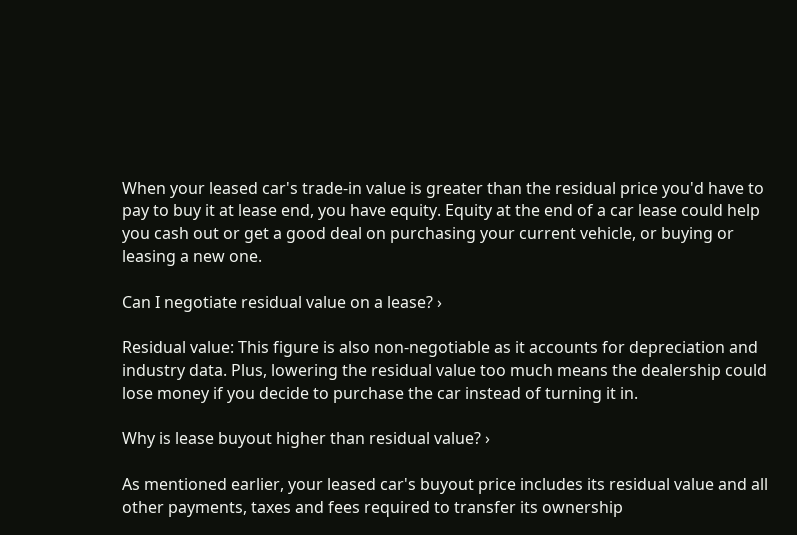When your leased car's trade-in value is greater than the residual price you'd have to pay to buy it at lease end, you have equity. Equity at the end of a car lease could help you cash out or get a good deal on purchasing your current vehicle, or buying or leasing a new one.

Can I negotiate residual value on a lease? ›

Residual value: This figure is also non-negotiable as it accounts for depreciation and industry data. Plus, lowering the residual value too much means the dealership could lose money if you decide to purchase the car instead of turning it in.

Why is lease buyout higher than residual value? ›

As mentioned earlier, your leased car's buyout price includes its residual value and all other payments, taxes and fees required to transfer its ownership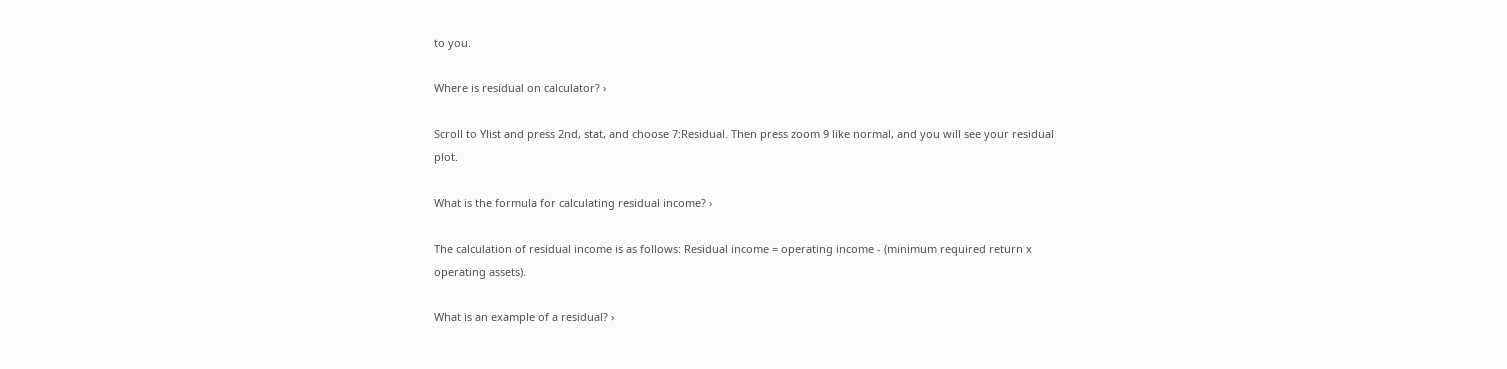to you.

Where is residual on calculator? ›

Scroll to Ylist and press 2nd, stat, and choose 7:Residual. Then press zoom 9 like normal, and you will see your residual plot.

What is the formula for calculating residual income? ›

The calculation of residual income is as follows: Residual income = operating income - (minimum required return x operating assets).

What is an example of a residual? ›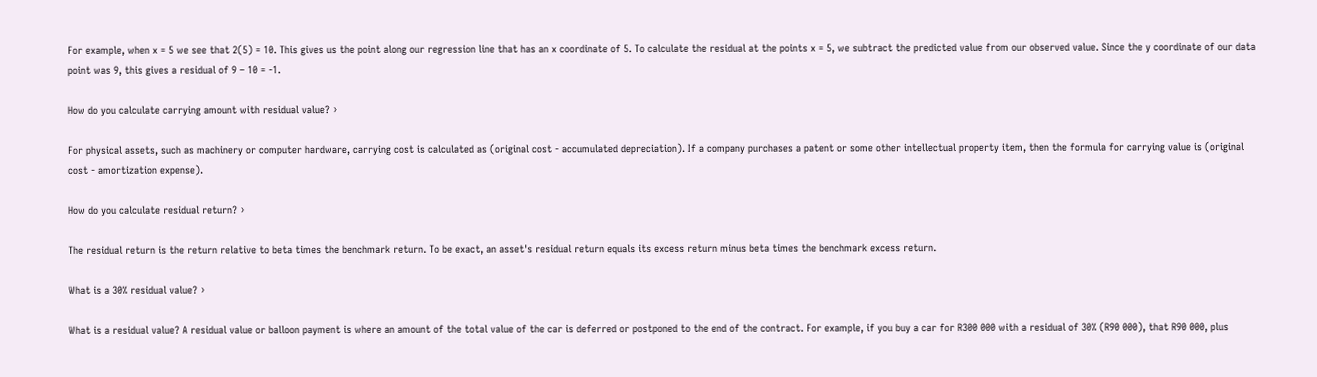For example, when x = 5 we see that 2(5) = 10. This gives us the point along our regression line that has an x coordinate of 5. To calculate the residual at the points x = 5, we subtract the predicted value from our observed value. Since the y coordinate of our data point was 9, this gives a residual of 9 – 10 = -1.

How do you calculate carrying amount with residual value? ›

For physical assets, such as machinery or computer hardware, carrying cost is calculated as (original cost - accumulated depreciation). If a company purchases a patent or some other intellectual property item, then the formula for carrying value is (original cost - amortization expense).

How do you calculate residual return? ›

The residual return is the return relative to beta times the benchmark return. To be exact, an asset's residual return equals its excess return minus beta times the benchmark excess return.

What is a 30% residual value? ›

What is a residual value? A residual value or balloon payment is where an amount of the total value of the car is deferred or postponed to the end of the contract. For example, if you buy a car for R300 000 with a residual of 30% (R90 000), that R90 000, plus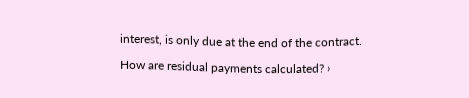interest, is only due at the end of the contract.

How are residual payments calculated? ›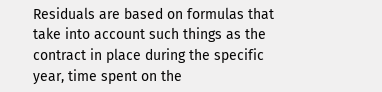Residuals are based on formulas that take into account such things as the contract in place during the specific year, time spent on the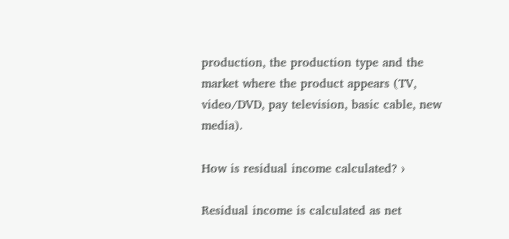production, the production type and the market where the product appears (TV, video/DVD, pay television, basic cable, new media).

How is residual income calculated? ›

Residual income is calculated as net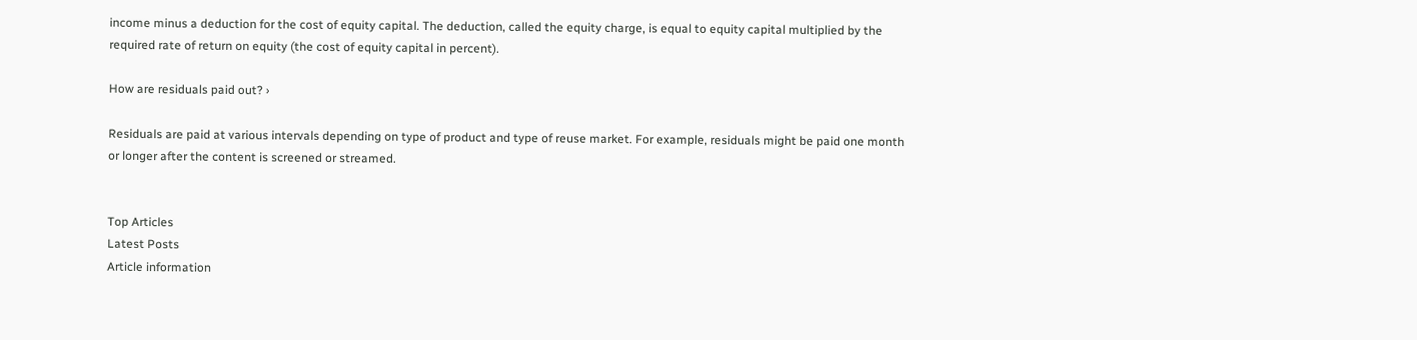income minus a deduction for the cost of equity capital. The deduction, called the equity charge, is equal to equity capital multiplied by the required rate of return on equity (the cost of equity capital in percent).

How are residuals paid out? ›

Residuals are paid at various intervals depending on type of product and type of reuse market. For example, residuals might be paid one month or longer after the content is screened or streamed.


Top Articles
Latest Posts
Article information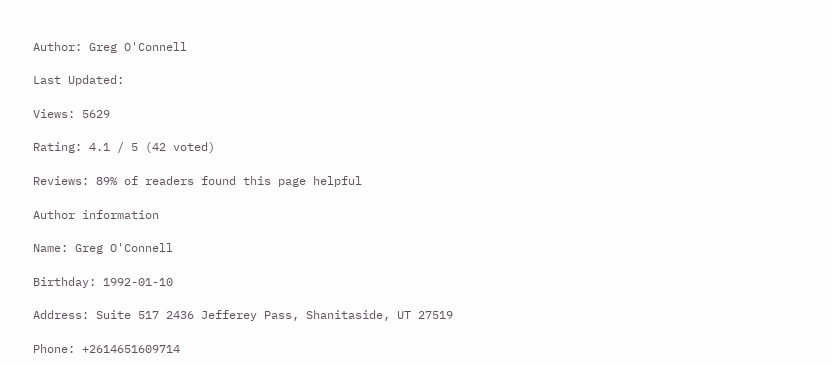Author: Greg O'Connell

Last Updated:

Views: 5629

Rating: 4.1 / 5 (42 voted)

Reviews: 89% of readers found this page helpful

Author information

Name: Greg O'Connell

Birthday: 1992-01-10

Address: Suite 517 2436 Jefferey Pass, Shanitaside, UT 27519

Phone: +2614651609714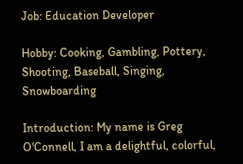Job: Education Developer

Hobby: Cooking, Gambling, Pottery, Shooting, Baseball, Singing, Snowboarding

Introduction: My name is Greg O'Connell, I am a delightful, colorful,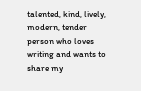talented, kind, lively, modern, tender person who loves writing and wants to share my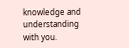knowledge and understanding with you.